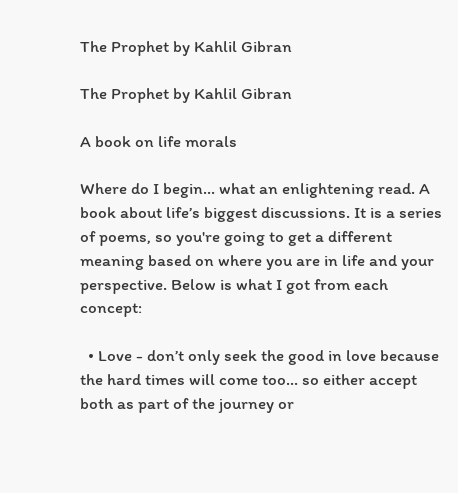The Prophet by Kahlil Gibran

The Prophet by Kahlil Gibran

A book on life morals

Where do I begin... what an enlightening read. A book about life’s biggest discussions. It is a series of poems, so you're going to get a different meaning based on where you are in life and your perspective. Below is what I got from each concept:

  • Love - don’t only seek the good in love because the hard times will come too... so either accept both as part of the journey or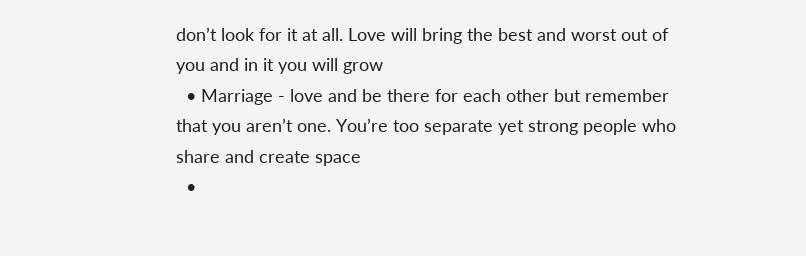don’t look for it at all. Love will bring the best and worst out of you and in it you will grow
  • Marriage - love and be there for each other but remember that you aren’t one. You’re too separate yet strong people who share and create space
  •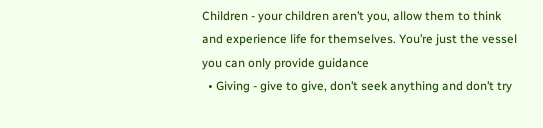Children - your children aren’t you, allow them to think and experience life for themselves. You’re just the vessel you can only provide guidance
  • Giving - give to give, don’t seek anything and don’t try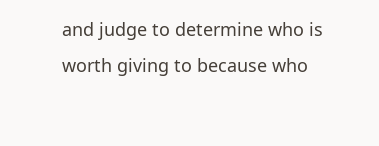and judge to determine who is worth giving to because who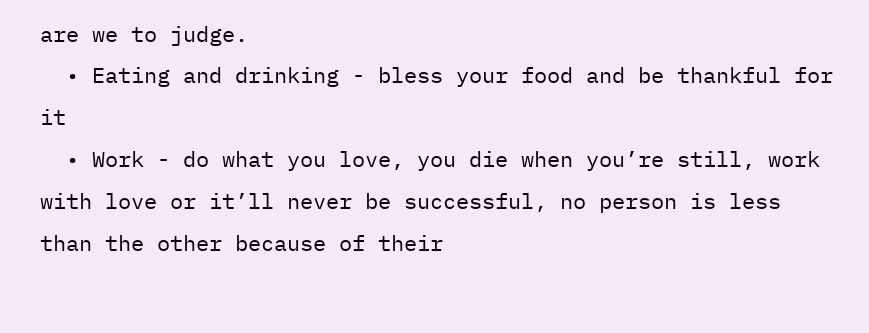are we to judge.
  • Eating and drinking - bless your food and be thankful for it
  • Work - do what you love, you die when you’re still, work with love or it’ll never be successful, no person is less than the other because of their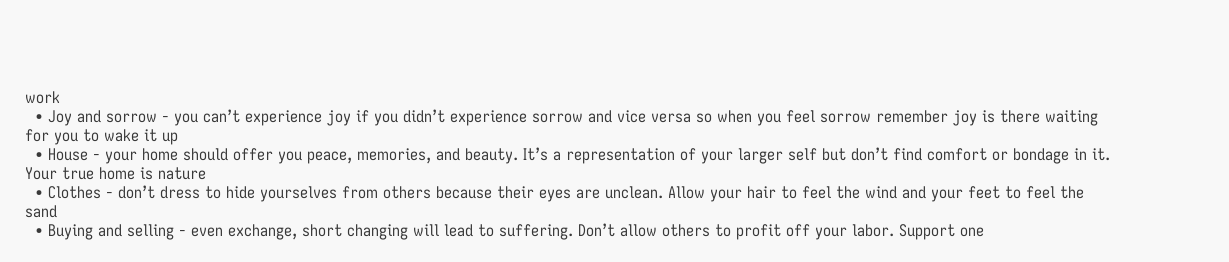work
  • Joy and sorrow - you can’t experience joy if you didn’t experience sorrow and vice versa so when you feel sorrow remember joy is there waiting for you to wake it up
  • House - your home should offer you peace, memories, and beauty. It’s a representation of your larger self but don’t find comfort or bondage in it. Your true home is nature
  • Clothes - don’t dress to hide yourselves from others because their eyes are unclean. Allow your hair to feel the wind and your feet to feel the sand
  • Buying and selling - even exchange, short changing will lead to suffering. Don’t allow others to profit off your labor. Support one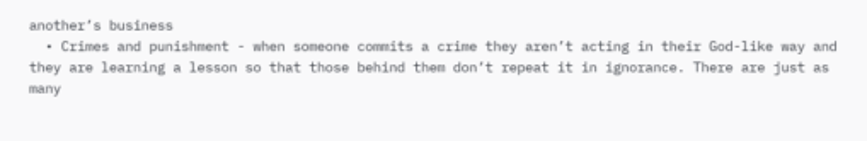another’s business
  • Crimes and punishment - when someone commits a crime they aren’t acting in their God-like way and they are learning a lesson so that those behind them don’t repeat it in ignorance. There are just as many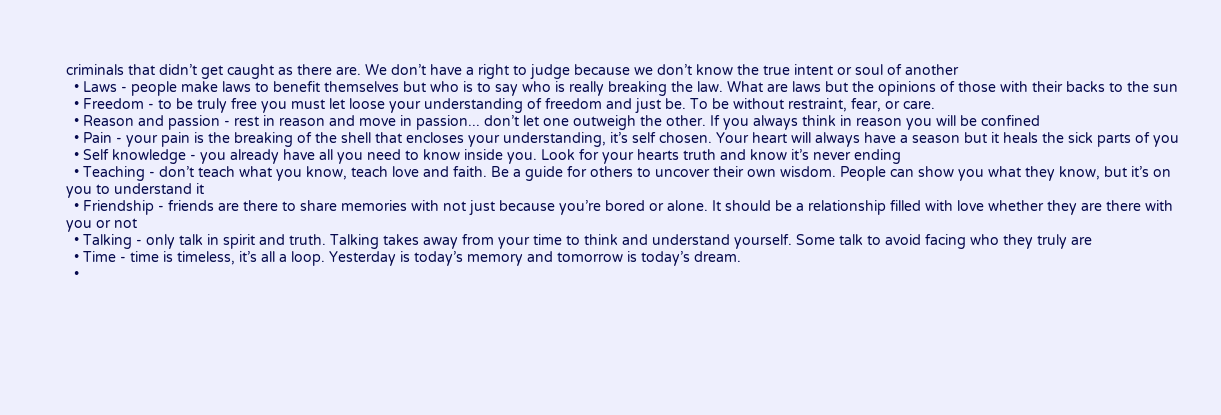criminals that didn’t get caught as there are. We don’t have a right to judge because we don’t know the true intent or soul of another
  • Laws - people make laws to benefit themselves but who is to say who is really breaking the law. What are laws but the opinions of those with their backs to the sun
  • Freedom - to be truly free you must let loose your understanding of freedom and just be. To be without restraint, fear, or care.
  • Reason and passion - rest in reason and move in passion... don’t let one outweigh the other. If you always think in reason you will be confined
  • Pain - your pain is the breaking of the shell that encloses your understanding, it’s self chosen. Your heart will always have a season but it heals the sick parts of you
  • Self knowledge - you already have all you need to know inside you. Look for your hearts truth and know it’s never ending
  • Teaching - don’t teach what you know, teach love and faith. Be a guide for others to uncover their own wisdom. People can show you what they know, but it’s on you to understand it
  • Friendship - friends are there to share memories with not just because you’re bored or alone. It should be a relationship filled with love whether they are there with you or not
  • Talking - only talk in spirit and truth. Talking takes away from your time to think and understand yourself. Some talk to avoid facing who they truly are
  • Time - time is timeless, it’s all a loop. Yesterday is today’s memory and tomorrow is today’s dream.
  •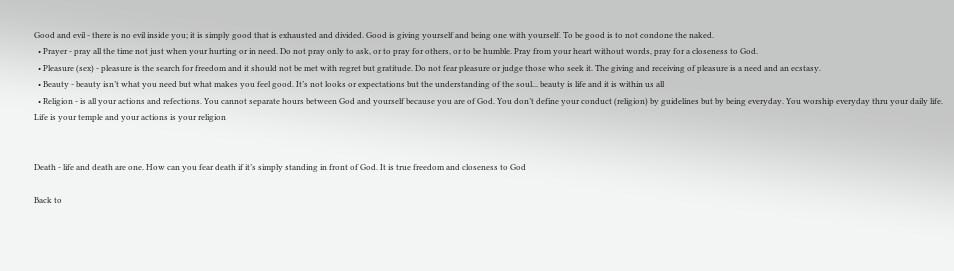Good and evil - there is no evil inside you; it is simply good that is exhausted and divided. Good is giving yourself and being one with yourself. To be good is to not condone the naked.
  • Prayer - pray all the time not just when your hurting or in need. Do not pray only to ask, or to pray for others, or to be humble. Pray from your heart without words, pray for a closeness to God.
  • Pleasure (sex) - pleasure is the search for freedom and it should not be met with regret but gratitude. Do not fear pleasure or judge those who seek it. The giving and receiving of pleasure is a need and an ecstasy.
  • Beauty - beauty isn’t what you need but what makes you feel good. It’s not looks or expectations but the understanding of the soul... beauty is life and it is within us all
  • Religion - is all your actions and refections. You cannot separate hours between God and yourself because you are of God. You don’t define your conduct (religion) by guidelines but by being everyday. You worship everyday thru your daily life. Life is your temple and your actions is your religion


Death - life and death are one. How can you fear death if it’s simply standing in front of God. It is true freedom and closeness to God

Back to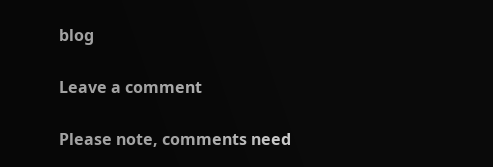blog

Leave a comment

Please note, comments need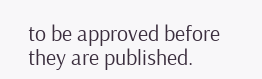to be approved before they are published.